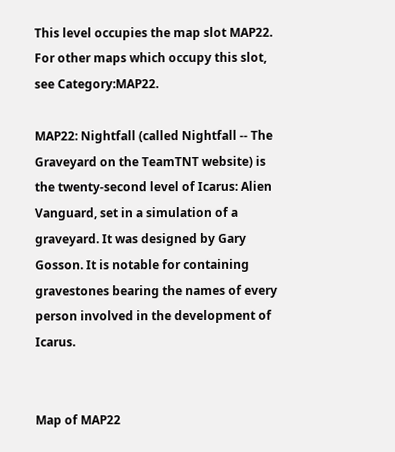This level occupies the map slot MAP22. For other maps which occupy this slot, see Category:MAP22.

MAP22: Nightfall (called Nightfall -- The Graveyard on the TeamTNT website) is the twenty-second level of Icarus: Alien Vanguard, set in a simulation of a graveyard. It was designed by Gary Gosson. It is notable for containing gravestones bearing the names of every person involved in the development of Icarus.


Map of MAP22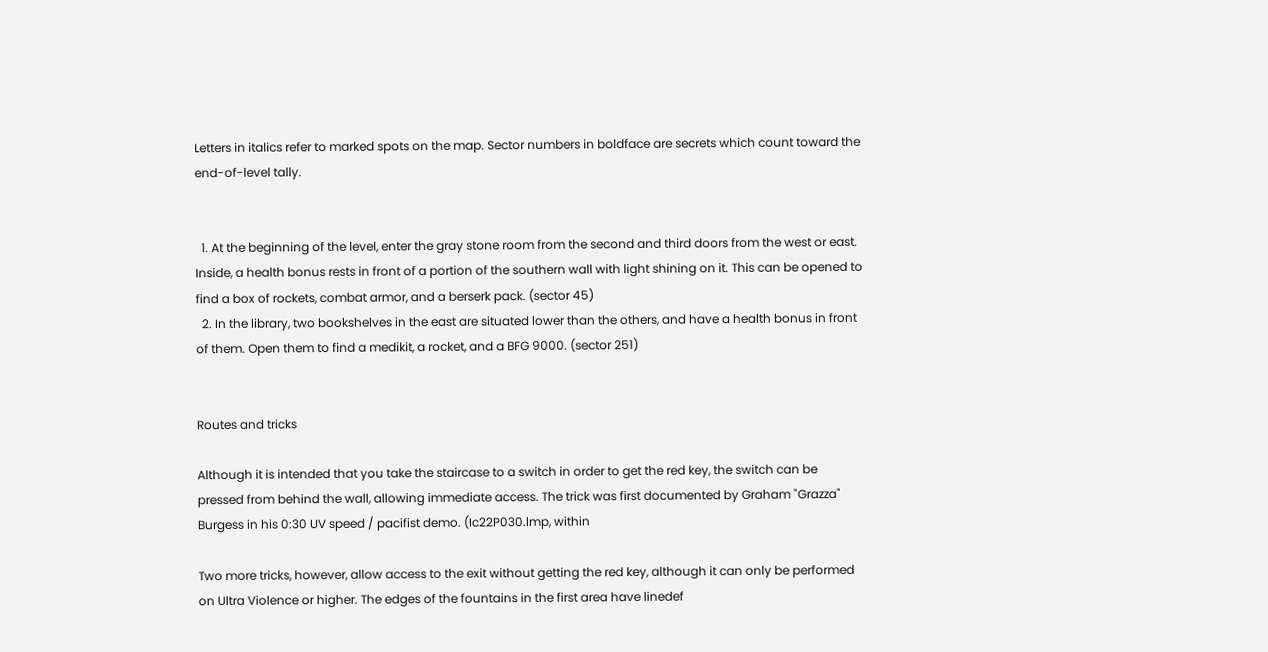Letters in italics refer to marked spots on the map. Sector numbers in boldface are secrets which count toward the end-of-level tally.


  1. At the beginning of the level, enter the gray stone room from the second and third doors from the west or east. Inside, a health bonus rests in front of a portion of the southern wall with light shining on it. This can be opened to find a box of rockets, combat armor, and a berserk pack. (sector 45)
  2. In the library, two bookshelves in the east are situated lower than the others, and have a health bonus in front of them. Open them to find a medikit, a rocket, and a BFG 9000. (sector 251)


Routes and tricks

Although it is intended that you take the staircase to a switch in order to get the red key, the switch can be pressed from behind the wall, allowing immediate access. The trick was first documented by Graham "Grazza" Burgess in his 0:30 UV speed / pacifist demo. (Ic22P030.lmp, within

Two more tricks, however, allow access to the exit without getting the red key, although it can only be performed on Ultra Violence or higher. The edges of the fountains in the first area have linedef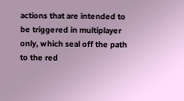actions that are intended to be triggered in multiplayer only, which seal off the path to the red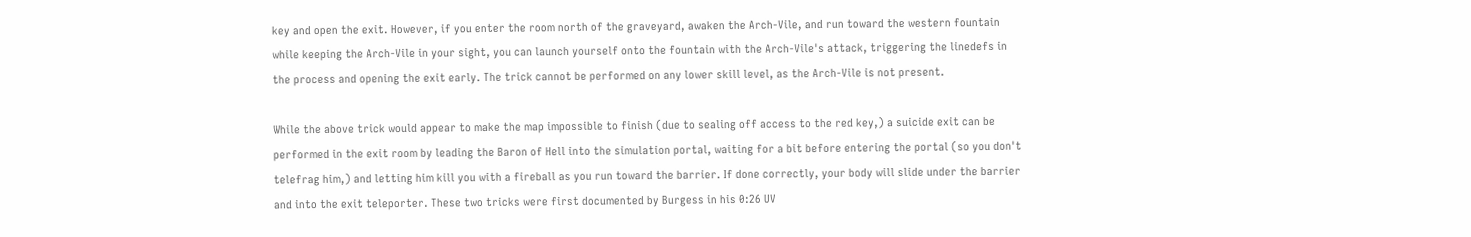key and open the exit. However, if you enter the room north of the graveyard, awaken the Arch-Vile, and run toward the western fountain while keeping the Arch-Vile in your sight, you can launch yourself onto the fountain with the Arch-Vile's attack, triggering the linedefs in the process and opening the exit early. The trick cannot be performed on any lower skill level, as the Arch-Vile is not present.

While the above trick would appear to make the map impossible to finish (due to sealing off access to the red key,) a suicide exit can be performed in the exit room by leading the Baron of Hell into the simulation portal, waiting for a bit before entering the portal (so you don't telefrag him,) and letting him kill you with a fireball as you run toward the barrier. If done correctly, your body will slide under the barrier and into the exit teleporter. These two tricks were first documented by Burgess in his 0:26 UV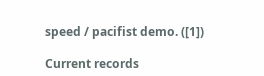speed / pacifist demo. ([1])

Current records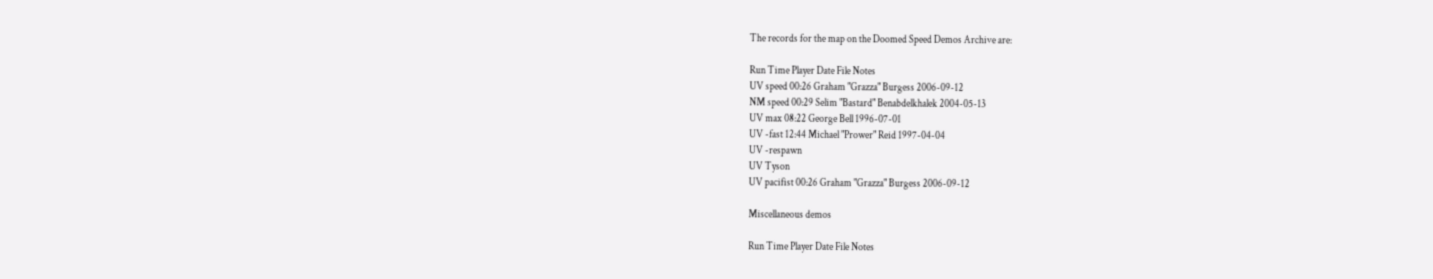The records for the map on the Doomed Speed Demos Archive are:

Run Time Player Date File Notes
UV speed 00:26 Graham "Grazza" Burgess 2006-09-12
NM speed 00:29 Selim "Bastard" Benabdelkhalek 2004-05-13
UV max 08:22 George Bell 1996-07-01
UV -fast 12:44 Michael "Prower" Reid 1997-04-04
UV -respawn
UV Tyson
UV pacifist 00:26 Graham "Grazza" Burgess 2006-09-12

Miscellaneous demos

Run Time Player Date File Notes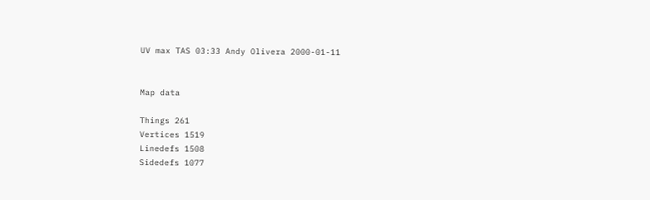UV max TAS 03:33 Andy Olivera 2000-01-11


Map data

Things 261
Vertices 1519
Linedefs 1508
Sidedefs 1077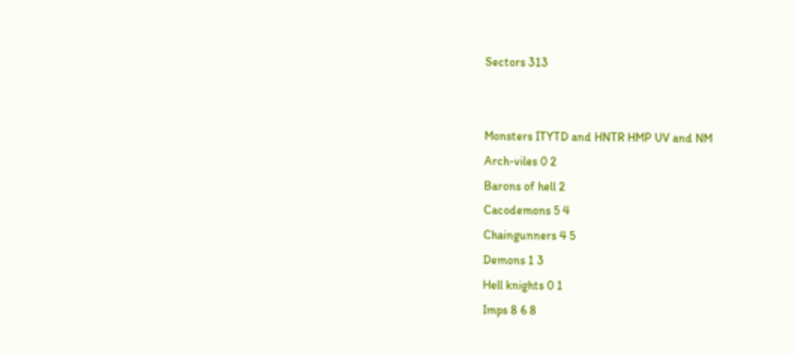Sectors 313


Monsters ITYTD and HNTR HMP UV and NM
Arch-viles 0 2
Barons of hell 2
Cacodemons 5 4
Chaingunners 4 5
Demons 1 3
Hell knights 0 1
Imps 8 6 8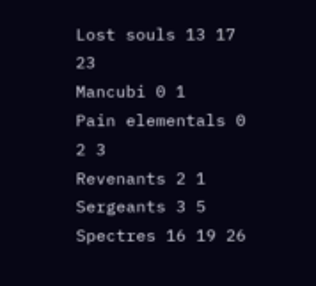Lost souls 13 17 23
Mancubi 0 1
Pain elementals 0 2 3
Revenants 2 1
Sergeants 3 5
Spectres 16 19 26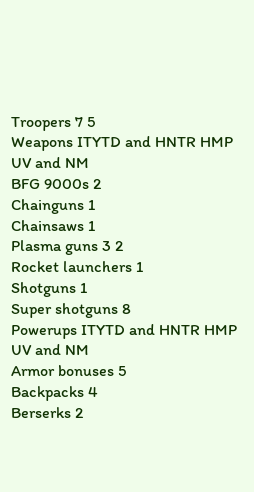Troopers 7 5
Weapons ITYTD and HNTR HMP UV and NM
BFG 9000s 2
Chainguns 1
Chainsaws 1
Plasma guns 3 2
Rocket launchers 1
Shotguns 1
Super shotguns 8
Powerups ITYTD and HNTR HMP UV and NM
Armor bonuses 5
Backpacks 4
Berserks 2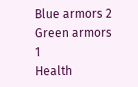Blue armors 2
Green armors 1
Health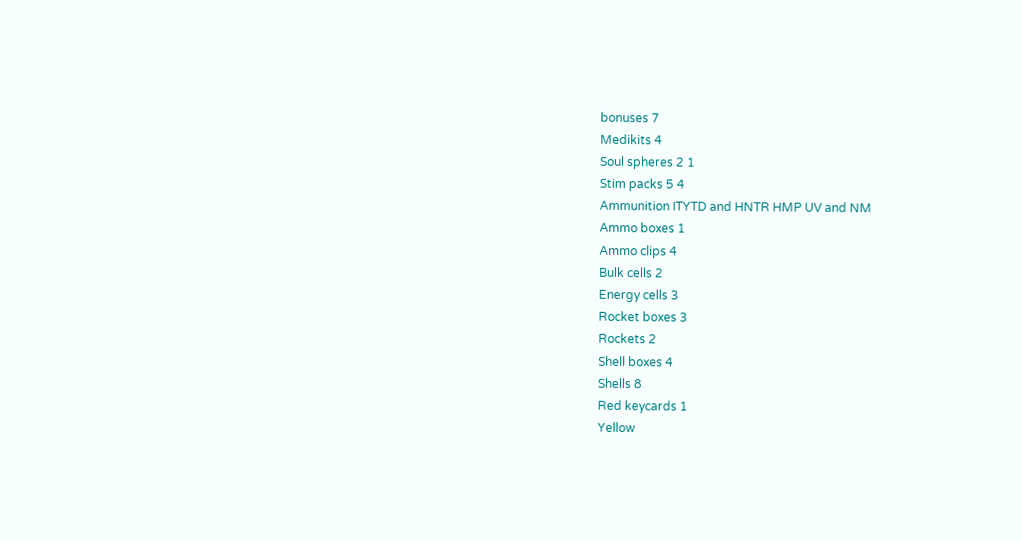bonuses 7
Medikits 4
Soul spheres 2 1
Stim packs 5 4
Ammunition ITYTD and HNTR HMP UV and NM
Ammo boxes 1
Ammo clips 4
Bulk cells 2
Energy cells 3
Rocket boxes 3
Rockets 2
Shell boxes 4
Shells 8
Red keycards 1
Yellow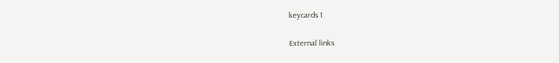keycards 1

External links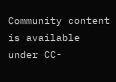Community content is available under CC-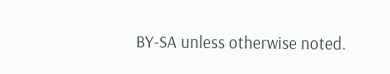BY-SA unless otherwise noted.